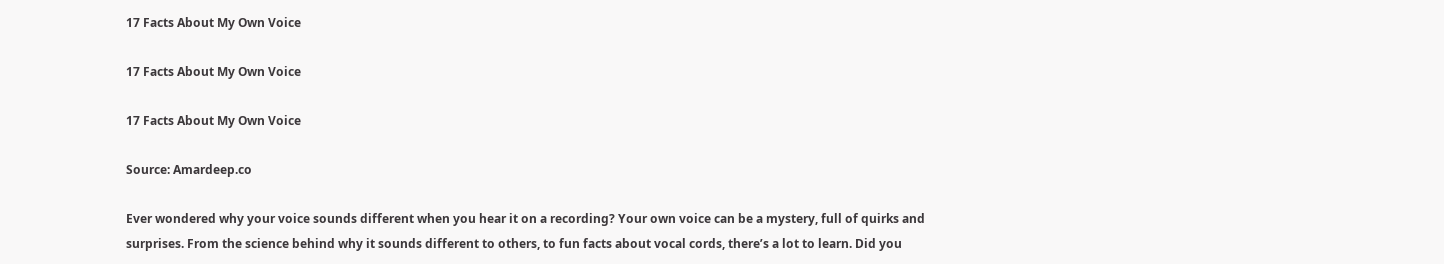17 Facts About My Own Voice

17 Facts About My Own Voice

17 Facts About My Own Voice

Source: Amardeep.co

Ever wondered why your voice sounds different when you hear it on a recording? Your own voice can be a mystery, full of quirks and surprises. From the science behind why it sounds different to others, to fun facts about vocal cords, there’s a lot to learn. Did you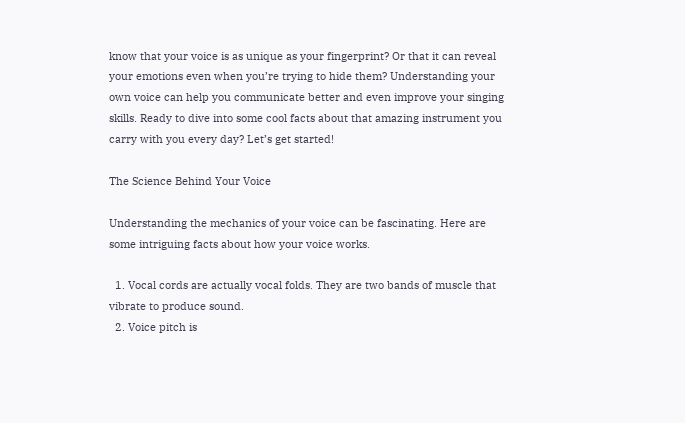know that your voice is as unique as your fingerprint? Or that it can reveal your emotions even when you’re trying to hide them? Understanding your own voice can help you communicate better and even improve your singing skills. Ready to dive into some cool facts about that amazing instrument you carry with you every day? Let’s get started!

The Science Behind Your Voice

Understanding the mechanics of your voice can be fascinating. Here are some intriguing facts about how your voice works.

  1. Vocal cords are actually vocal folds. They are two bands of muscle that vibrate to produce sound.
  2. Voice pitch is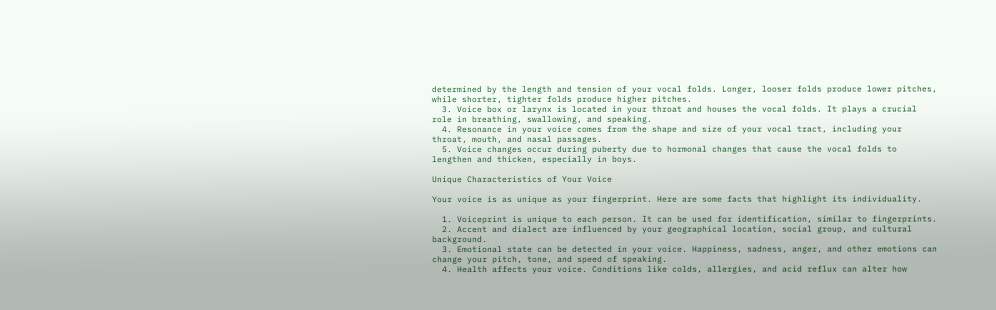determined by the length and tension of your vocal folds. Longer, looser folds produce lower pitches, while shorter, tighter folds produce higher pitches.
  3. Voice box or larynx is located in your throat and houses the vocal folds. It plays a crucial role in breathing, swallowing, and speaking.
  4. Resonance in your voice comes from the shape and size of your vocal tract, including your throat, mouth, and nasal passages.
  5. Voice changes occur during puberty due to hormonal changes that cause the vocal folds to lengthen and thicken, especially in boys.

Unique Characteristics of Your Voice

Your voice is as unique as your fingerprint. Here are some facts that highlight its individuality.

  1. Voiceprint is unique to each person. It can be used for identification, similar to fingerprints.
  2. Accent and dialect are influenced by your geographical location, social group, and cultural background.
  3. Emotional state can be detected in your voice. Happiness, sadness, anger, and other emotions can change your pitch, tone, and speed of speaking.
  4. Health affects your voice. Conditions like colds, allergies, and acid reflux can alter how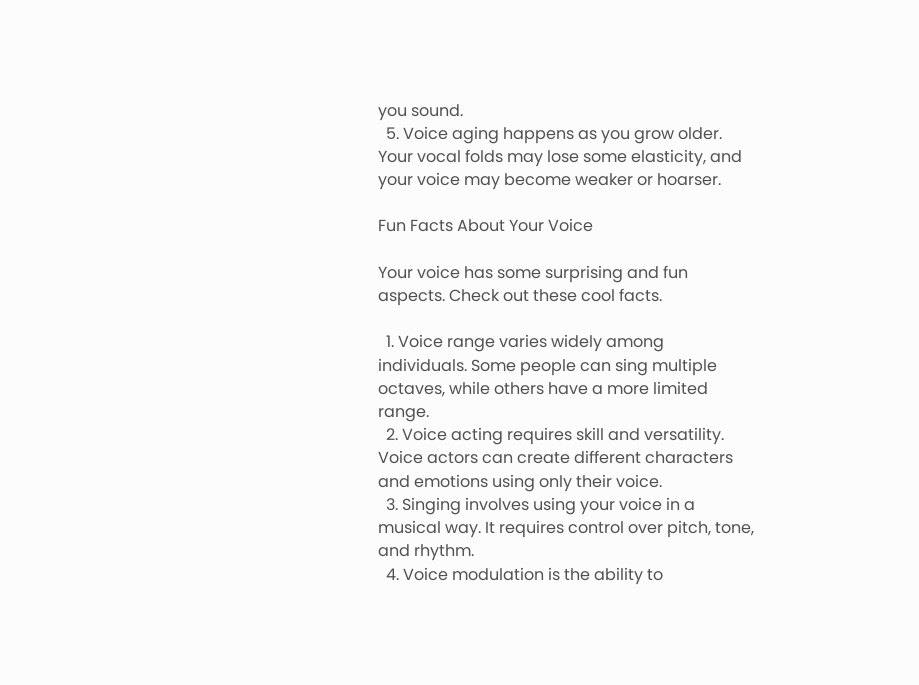you sound.
  5. Voice aging happens as you grow older. Your vocal folds may lose some elasticity, and your voice may become weaker or hoarser.

Fun Facts About Your Voice

Your voice has some surprising and fun aspects. Check out these cool facts.

  1. Voice range varies widely among individuals. Some people can sing multiple octaves, while others have a more limited range.
  2. Voice acting requires skill and versatility. Voice actors can create different characters and emotions using only their voice.
  3. Singing involves using your voice in a musical way. It requires control over pitch, tone, and rhythm.
  4. Voice modulation is the ability to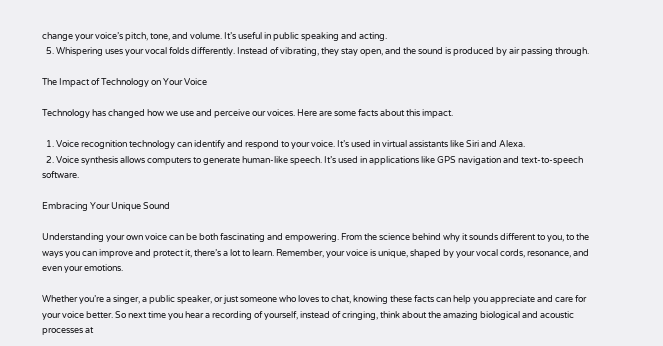change your voice’s pitch, tone, and volume. It’s useful in public speaking and acting.
  5. Whispering uses your vocal folds differently. Instead of vibrating, they stay open, and the sound is produced by air passing through.

The Impact of Technology on Your Voice

Technology has changed how we use and perceive our voices. Here are some facts about this impact.

  1. Voice recognition technology can identify and respond to your voice. It’s used in virtual assistants like Siri and Alexa.
  2. Voice synthesis allows computers to generate human-like speech. It’s used in applications like GPS navigation and text-to-speech software.

Embracing Your Unique Sound

Understanding your own voice can be both fascinating and empowering. From the science behind why it sounds different to you, to the ways you can improve and protect it, there’s a lot to learn. Remember, your voice is unique, shaped by your vocal cords, resonance, and even your emotions.

Whether you’re a singer, a public speaker, or just someone who loves to chat, knowing these facts can help you appreciate and care for your voice better. So next time you hear a recording of yourself, instead of cringing, think about the amazing biological and acoustic processes at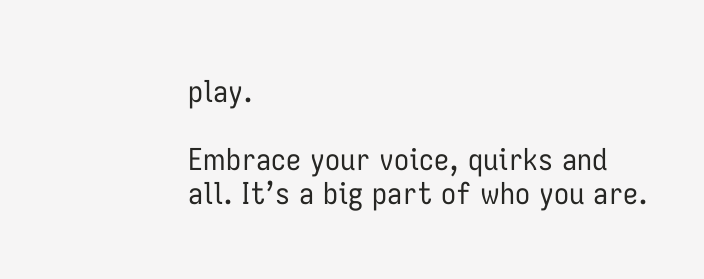play.

Embrace your voice, quirks and all. It’s a big part of who you are.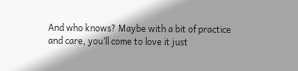And who knows? Maybe with a bit of practice and care, you’ll come to love it just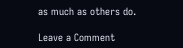as much as others do.

Leave a Comment